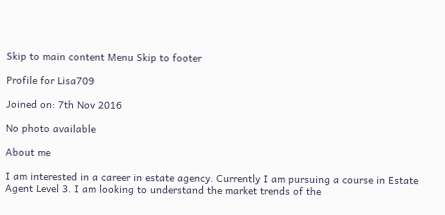Skip to main content Menu Skip to footer

Profile for Lisa709

Joined on: 7th Nov 2016

No photo available

About me

I am interested in a career in estate agency. Currently I am pursuing a course in Estate Agent Level 3. I am looking to understand the market trends of the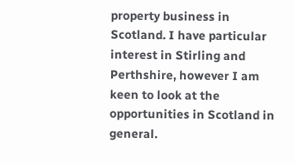property business in Scotland. I have particular interest in Stirling and Perthshire, however I am keen to look at the opportunities in Scotland in general.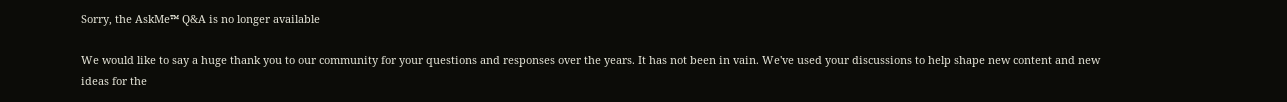Sorry, the AskMe™ Q&A is no longer available

We would like to say a huge thank you to our community for your questions and responses over the years. It has not been in vain. We've used your discussions to help shape new content and new ideas for the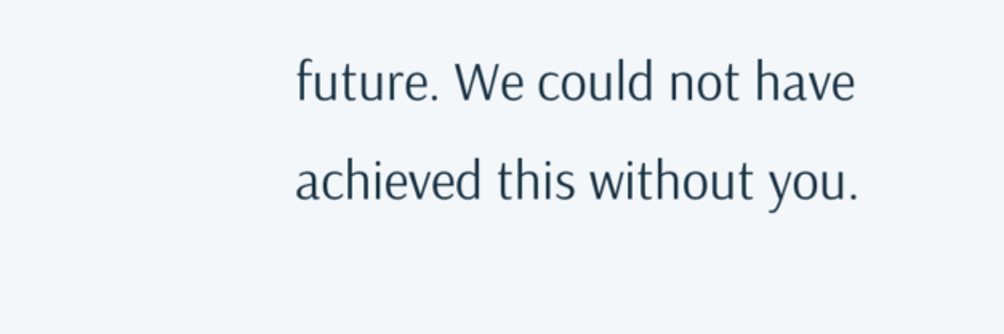future. We could not have achieved this without you.